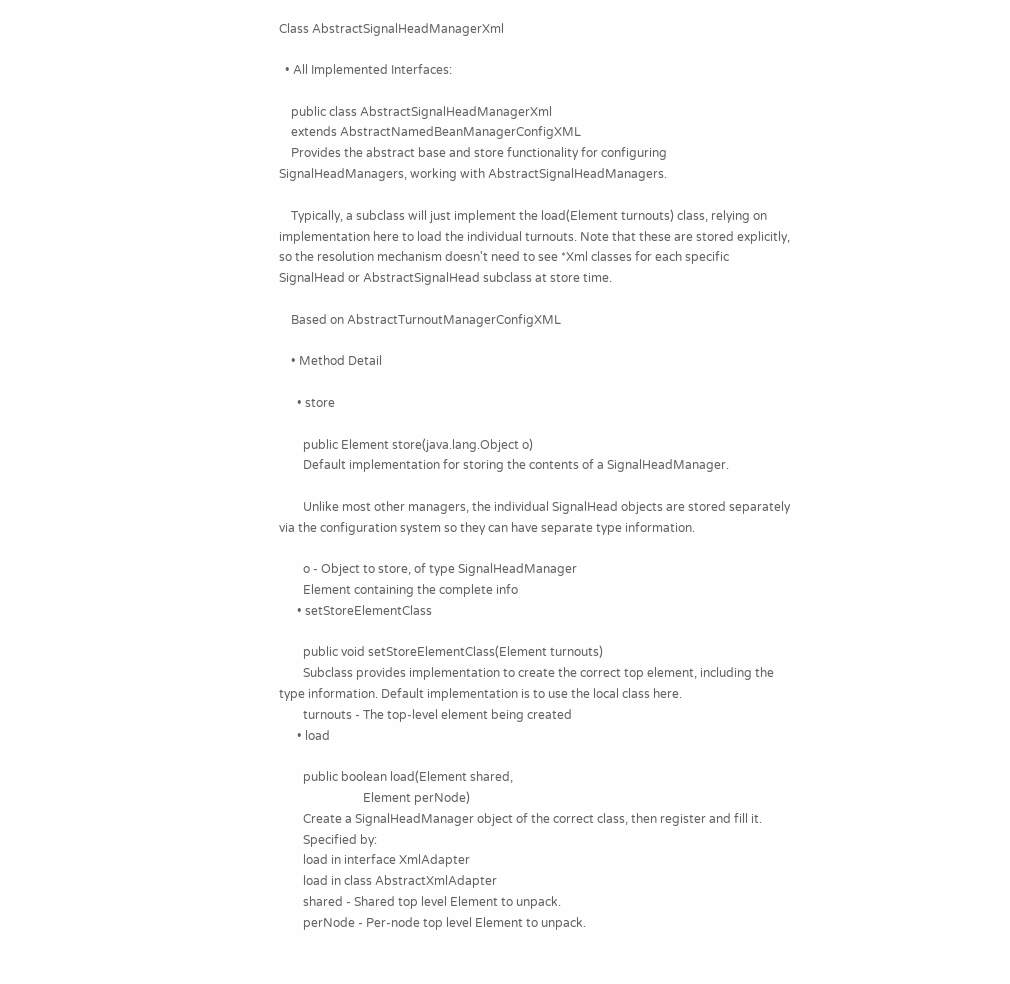Class AbstractSignalHeadManagerXml

  • All Implemented Interfaces:

    public class AbstractSignalHeadManagerXml
    extends AbstractNamedBeanManagerConfigXML
    Provides the abstract base and store functionality for configuring SignalHeadManagers, working with AbstractSignalHeadManagers.

    Typically, a subclass will just implement the load(Element turnouts) class, relying on implementation here to load the individual turnouts. Note that these are stored explicitly, so the resolution mechanism doesn't need to see *Xml classes for each specific SignalHead or AbstractSignalHead subclass at store time.

    Based on AbstractTurnoutManagerConfigXML

    • Method Detail

      • store

        public Element store(java.lang.Object o)
        Default implementation for storing the contents of a SignalHeadManager.

        Unlike most other managers, the individual SignalHead objects are stored separately via the configuration system so they can have separate type information.

        o - Object to store, of type SignalHeadManager
        Element containing the complete info
      • setStoreElementClass

        public void setStoreElementClass(Element turnouts)
        Subclass provides implementation to create the correct top element, including the type information. Default implementation is to use the local class here.
        turnouts - The top-level element being created
      • load

        public boolean load(Element shared,
                            Element perNode)
        Create a SignalHeadManager object of the correct class, then register and fill it.
        Specified by:
        load in interface XmlAdapter
        load in class AbstractXmlAdapter
        shared - Shared top level Element to unpack.
        perNode - Per-node top level Element to unpack.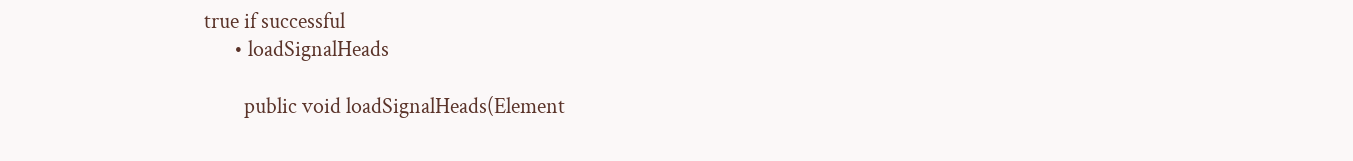true if successful
      • loadSignalHeads

        public void loadSignalHeads(Element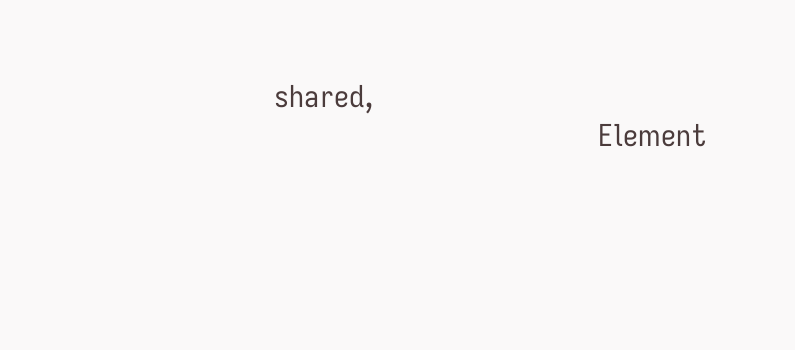shared,
                                    Element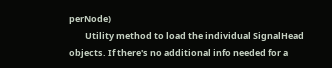perNode)
        Utility method to load the individual SignalHead objects. If there's no additional info needed for a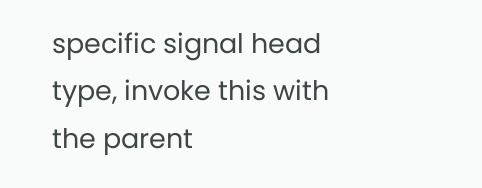specific signal head type, invoke this with the parent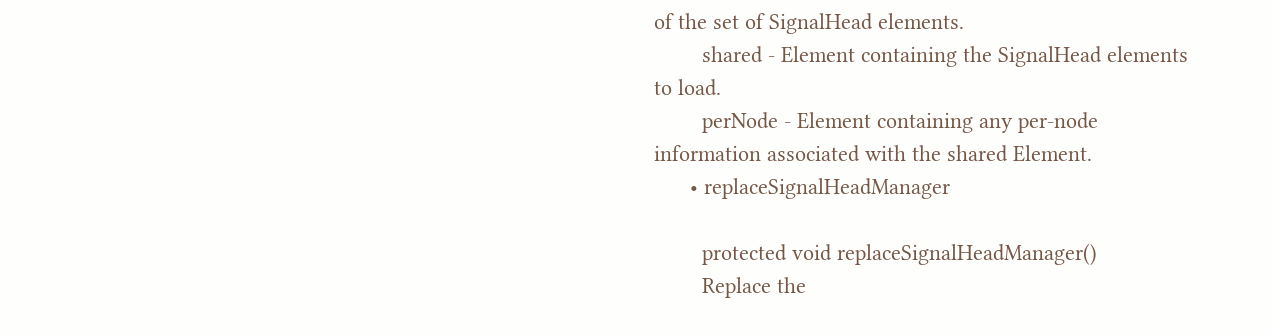of the set of SignalHead elements.
        shared - Element containing the SignalHead elements to load.
        perNode - Element containing any per-node information associated with the shared Element.
      • replaceSignalHeadManager

        protected void replaceSignalHeadManager()
        Replace the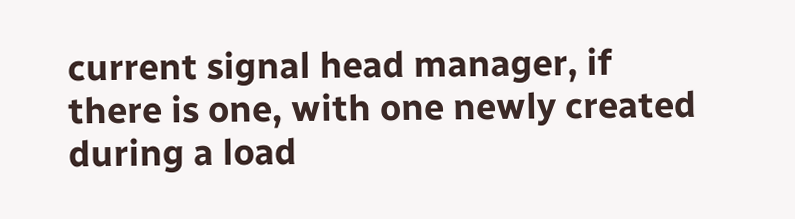current signal head manager, if there is one, with one newly created during a load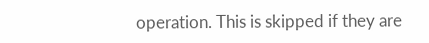operation. This is skipped if they are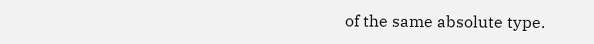of the same absolute type.